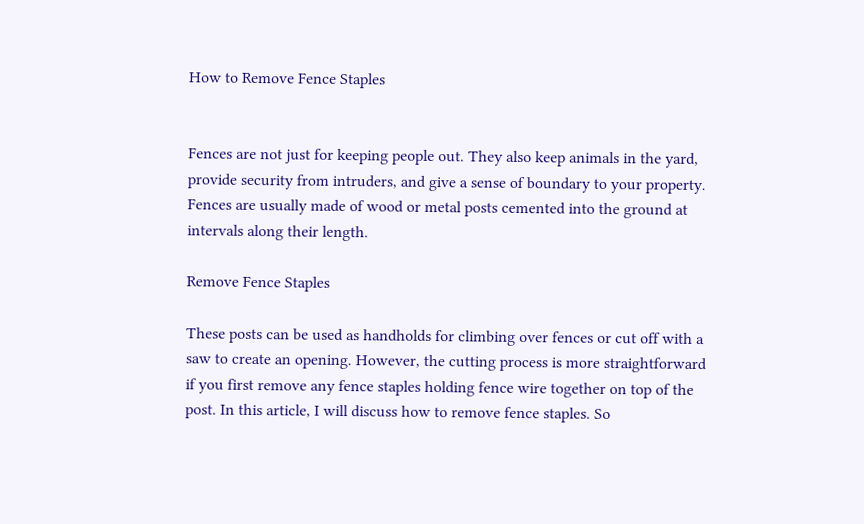How to Remove Fence Staples


Fences are not just for keeping people out. They also keep animals in the yard, provide security from intruders, and give a sense of boundary to your property. Fences are usually made of wood or metal posts cemented into the ground at intervals along their length.

Remove Fence Staples

These posts can be used as handholds for climbing over fences or cut off with a saw to create an opening. However, the cutting process is more straightforward if you first remove any fence staples holding fence wire together on top of the post. In this article, I will discuss how to remove fence staples. So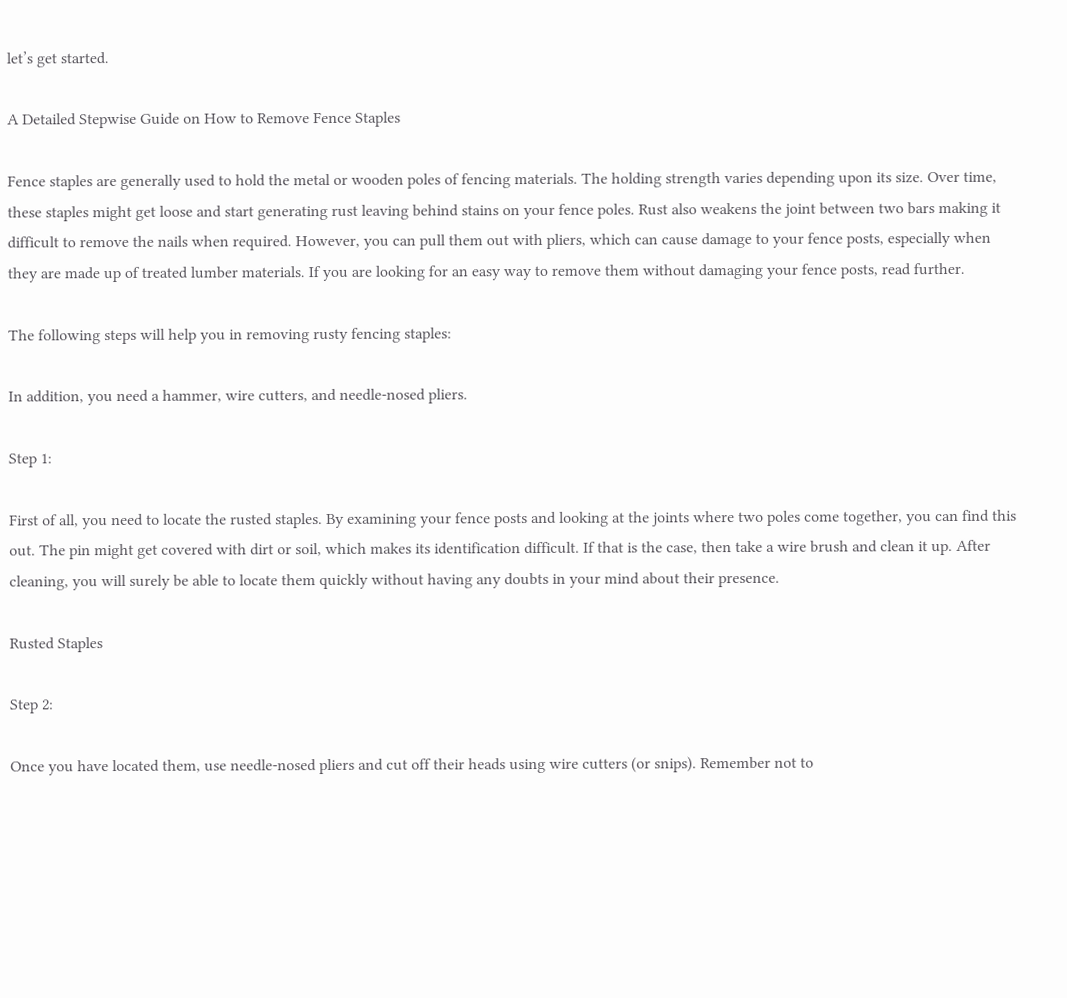let’s get started.

A Detailed Stepwise Guide on How to Remove Fence Staples

Fence staples are generally used to hold the metal or wooden poles of fencing materials. The holding strength varies depending upon its size. Over time, these staples might get loose and start generating rust leaving behind stains on your fence poles. Rust also weakens the joint between two bars making it difficult to remove the nails when required. However, you can pull them out with pliers, which can cause damage to your fence posts, especially when they are made up of treated lumber materials. If you are looking for an easy way to remove them without damaging your fence posts, read further.

The following steps will help you in removing rusty fencing staples:

In addition, you need a hammer, wire cutters, and needle-nosed pliers.

Step 1:

First of all, you need to locate the rusted staples. By examining your fence posts and looking at the joints where two poles come together, you can find this out. The pin might get covered with dirt or soil, which makes its identification difficult. If that is the case, then take a wire brush and clean it up. After cleaning, you will surely be able to locate them quickly without having any doubts in your mind about their presence.

Rusted Staples

Step 2:

Once you have located them, use needle-nosed pliers and cut off their heads using wire cutters (or snips). Remember not to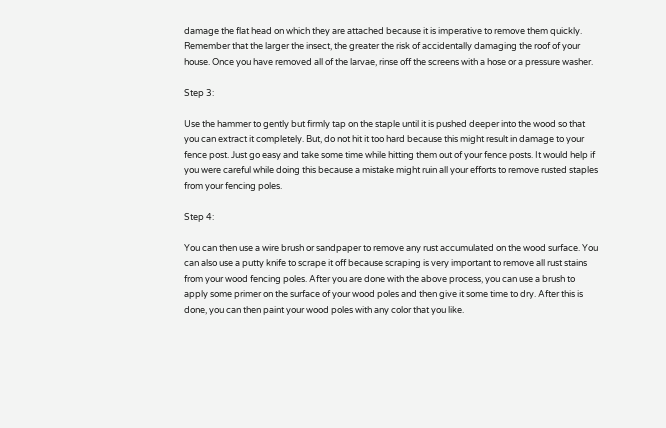damage the flat head on which they are attached because it is imperative to remove them quickly. Remember that the larger the insect, the greater the risk of accidentally damaging the roof of your house. Once you have removed all of the larvae, rinse off the screens with a hose or a pressure washer.

Step 3:

Use the hammer to gently but firmly tap on the staple until it is pushed deeper into the wood so that you can extract it completely. But, do not hit it too hard because this might result in damage to your fence post. Just go easy and take some time while hitting them out of your fence posts. It would help if you were careful while doing this because a mistake might ruin all your efforts to remove rusted staples from your fencing poles.

Step 4:

You can then use a wire brush or sandpaper to remove any rust accumulated on the wood surface. You can also use a putty knife to scrape it off because scraping is very important to remove all rust stains from your wood fencing poles. After you are done with the above process, you can use a brush to apply some primer on the surface of your wood poles and then give it some time to dry. After this is done, you can then paint your wood poles with any color that you like.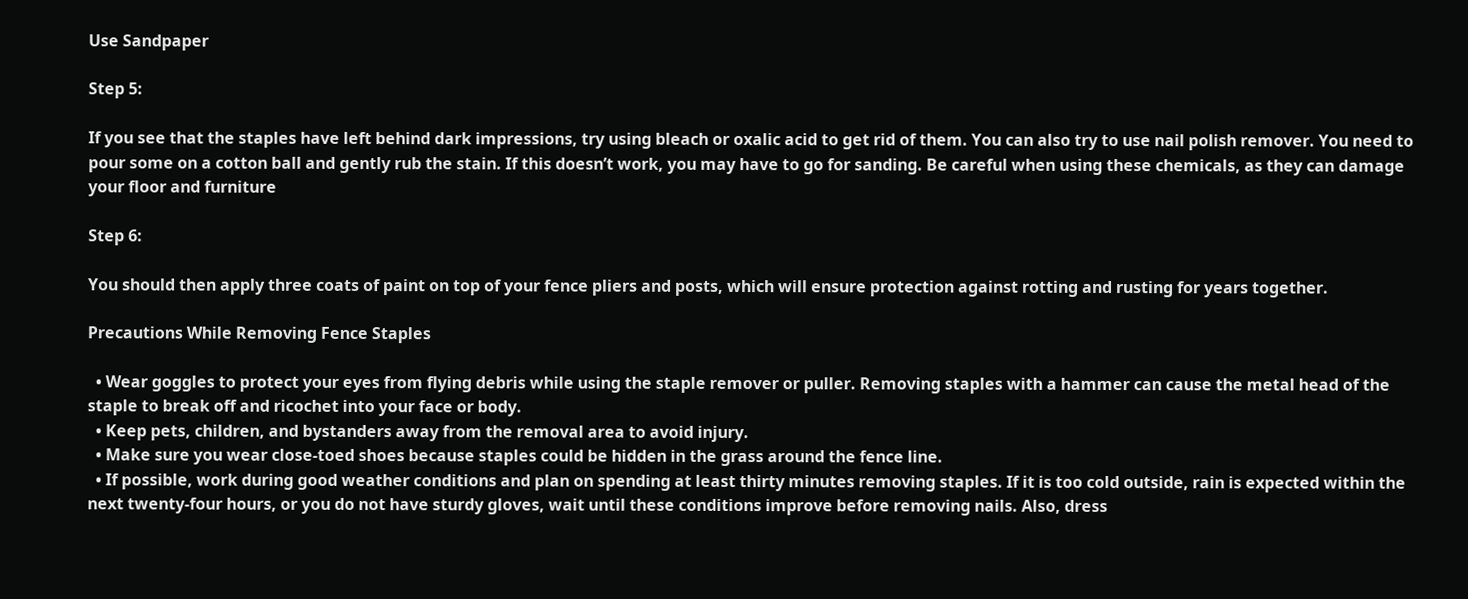Use Sandpaper

Step 5:

If you see that the staples have left behind dark impressions, try using bleach or oxalic acid to get rid of them. You can also try to use nail polish remover. You need to pour some on a cotton ball and gently rub the stain. If this doesn’t work, you may have to go for sanding. Be careful when using these chemicals, as they can damage your floor and furniture

Step 6:

You should then apply three coats of paint on top of your fence pliers and posts, which will ensure protection against rotting and rusting for years together.

Precautions While Removing Fence Staples

  • Wear goggles to protect your eyes from flying debris while using the staple remover or puller. Removing staples with a hammer can cause the metal head of the staple to break off and ricochet into your face or body.
  • Keep pets, children, and bystanders away from the removal area to avoid injury.
  • Make sure you wear close-toed shoes because staples could be hidden in the grass around the fence line.
  • If possible, work during good weather conditions and plan on spending at least thirty minutes removing staples. If it is too cold outside, rain is expected within the next twenty-four hours, or you do not have sturdy gloves, wait until these conditions improve before removing nails. Also, dress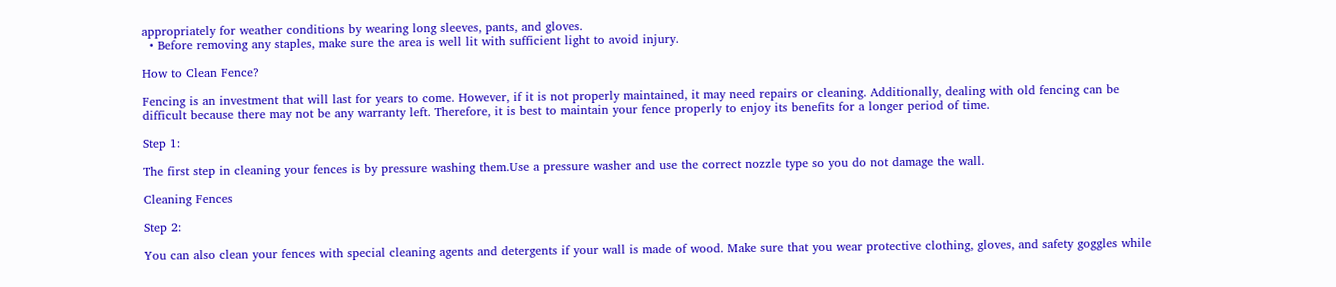appropriately for weather conditions by wearing long sleeves, pants, and gloves.
  • Before removing any staples, make sure the area is well lit with sufficient light to avoid injury.

How to Clean Fence?

Fencing is an investment that will last for years to come. However, if it is not properly maintained, it may need repairs or cleaning. Additionally, dealing with old fencing can be difficult because there may not be any warranty left. Therefore, it is best to maintain your fence properly to enjoy its benefits for a longer period of time.

Step 1:

The first step in cleaning your fences is by pressure washing them.Use a pressure washer and use the correct nozzle type so you do not damage the wall.

Cleaning Fences

Step 2:

You can also clean your fences with special cleaning agents and detergents if your wall is made of wood. Make sure that you wear protective clothing, gloves, and safety goggles while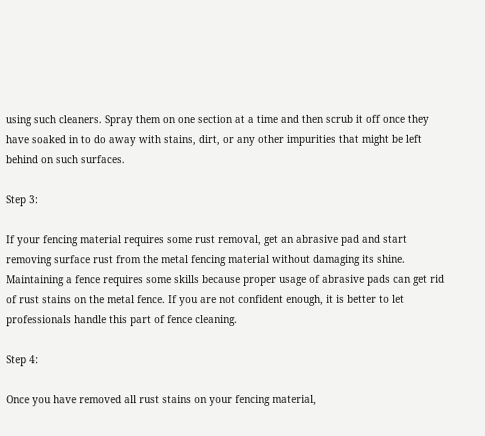using such cleaners. Spray them on one section at a time and then scrub it off once they have soaked in to do away with stains, dirt, or any other impurities that might be left behind on such surfaces.

Step 3:

If your fencing material requires some rust removal, get an abrasive pad and start removing surface rust from the metal fencing material without damaging its shine. Maintaining a fence requires some skills because proper usage of abrasive pads can get rid of rust stains on the metal fence. If you are not confident enough, it is better to let professionals handle this part of fence cleaning.

Step 4:

Once you have removed all rust stains on your fencing material,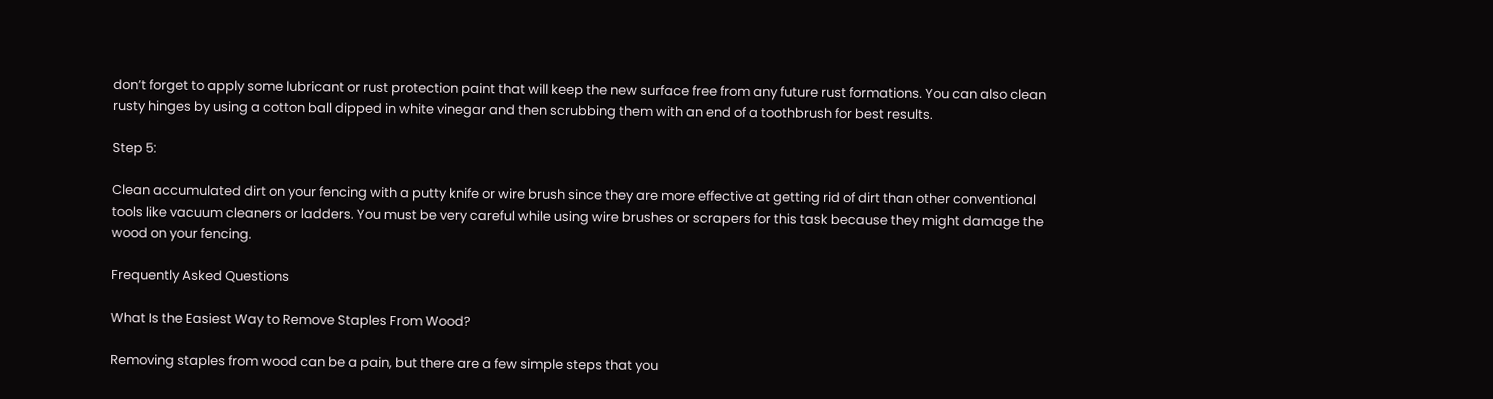don’t forget to apply some lubricant or rust protection paint that will keep the new surface free from any future rust formations. You can also clean rusty hinges by using a cotton ball dipped in white vinegar and then scrubbing them with an end of a toothbrush for best results.

Step 5:

Clean accumulated dirt on your fencing with a putty knife or wire brush since they are more effective at getting rid of dirt than other conventional tools like vacuum cleaners or ladders. You must be very careful while using wire brushes or scrapers for this task because they might damage the wood on your fencing.

Frequently Asked Questions

What Is the Easiest Way to Remove Staples From Wood?

Removing staples from wood can be a pain, but there are a few simple steps that you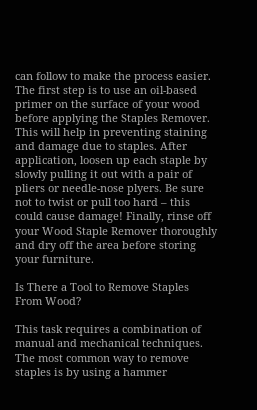can follow to make the process easier. The first step is to use an oil-based primer on the surface of your wood before applying the Staples Remover. This will help in preventing staining and damage due to staples. After application, loosen up each staple by slowly pulling it out with a pair of pliers or needle-nose plyers. Be sure not to twist or pull too hard – this could cause damage! Finally, rinse off your Wood Staple Remover thoroughly and dry off the area before storing your furniture.

Is There a Tool to Remove Staples From Wood?

This task requires a combination of manual and mechanical techniques. The most common way to remove staples is by using a hammer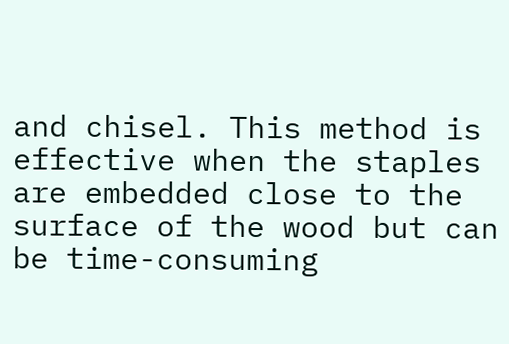and chisel. This method is effective when the staples are embedded close to the surface of the wood but can be time-consuming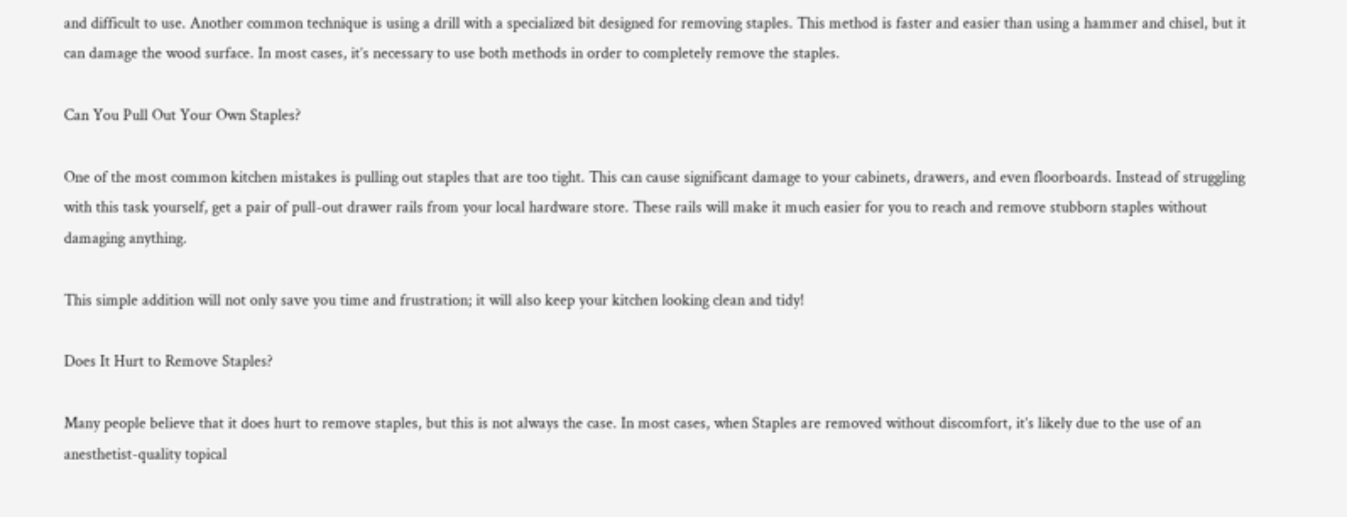and difficult to use. Another common technique is using a drill with a specialized bit designed for removing staples. This method is faster and easier than using a hammer and chisel, but it can damage the wood surface. In most cases, it’s necessary to use both methods in order to completely remove the staples.

Can You Pull Out Your Own Staples?

One of the most common kitchen mistakes is pulling out staples that are too tight. This can cause significant damage to your cabinets, drawers, and even floorboards. Instead of struggling with this task yourself, get a pair of pull-out drawer rails from your local hardware store. These rails will make it much easier for you to reach and remove stubborn staples without damaging anything.

This simple addition will not only save you time and frustration; it will also keep your kitchen looking clean and tidy!

Does It Hurt to Remove Staples?

Many people believe that it does hurt to remove staples, but this is not always the case. In most cases, when Staples are removed without discomfort, it’s likely due to the use of an anesthetist-quality topical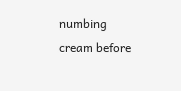numbing cream before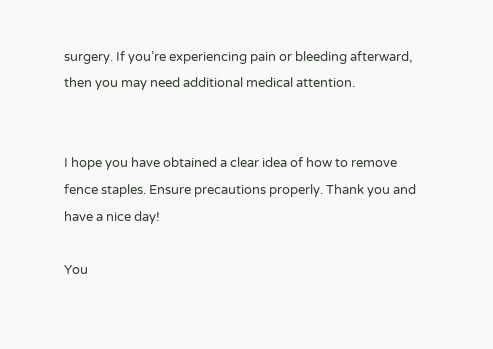surgery. If you’re experiencing pain or bleeding afterward, then you may need additional medical attention.


I hope you have obtained a clear idea of how to remove fence staples. Ensure precautions properly. Thank you and have a nice day!

You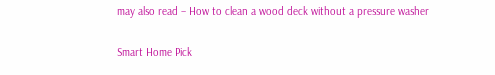may also read – How to clean a wood deck without a pressure washer

Smart Home Pick